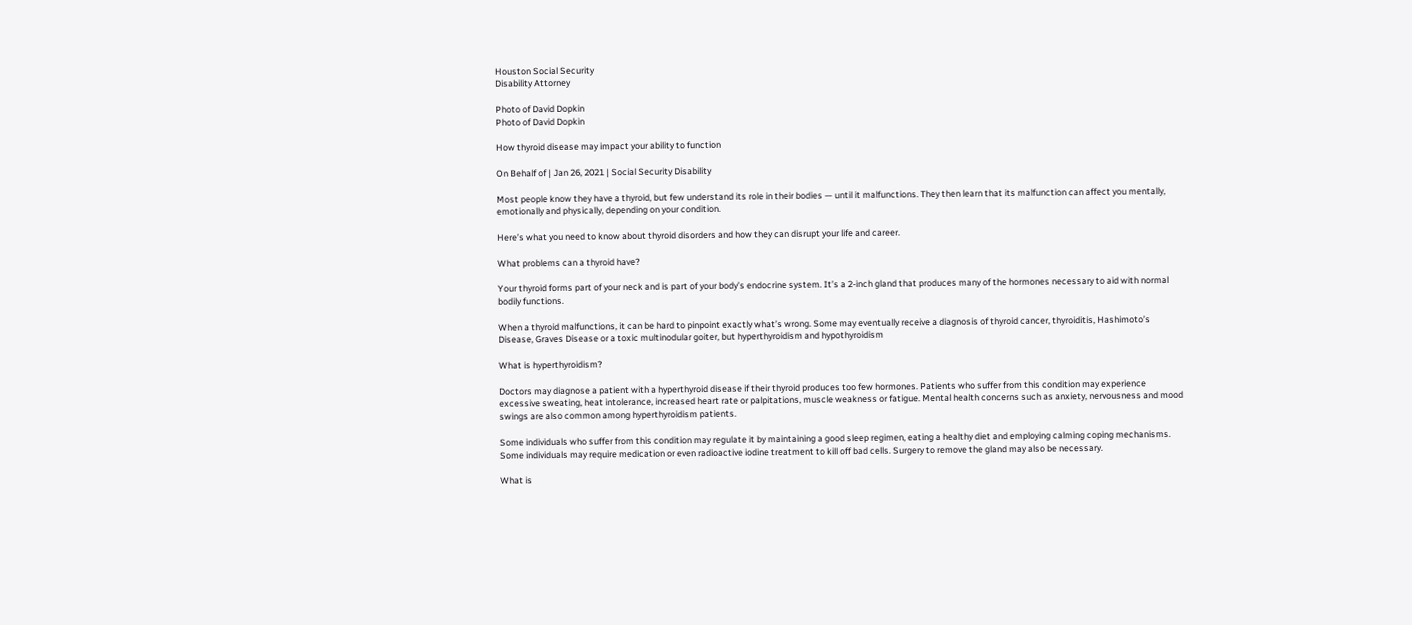Houston Social Security
Disability Attorney

Photo of David Dopkin
Photo of David Dopkin

How thyroid disease may impact your ability to function

On Behalf of | Jan 26, 2021 | Social Security Disability

Most people know they have a thyroid, but few understand its role in their bodies — until it malfunctions. They then learn that its malfunction can affect you mentally, emotionally and physically, depending on your condition.

Here’s what you need to know about thyroid disorders and how they can disrupt your life and career.

What problems can a thyroid have?

Your thyroid forms part of your neck and is part of your body’s endocrine system. It’s a 2-inch gland that produces many of the hormones necessary to aid with normal bodily functions.

When a thyroid malfunctions, it can be hard to pinpoint exactly what’s wrong. Some may eventually receive a diagnosis of thyroid cancer, thyroiditis, Hashimoto’s Disease, Graves Disease or a toxic multinodular goiter, but hyperthyroidism and hypothyroidism

What is hyperthyroidism?

Doctors may diagnose a patient with a hyperthyroid disease if their thyroid produces too few hormones. Patients who suffer from this condition may experience excessive sweating, heat intolerance, increased heart rate or palpitations, muscle weakness or fatigue. Mental health concerns such as anxiety, nervousness and mood swings are also common among hyperthyroidism patients.

Some individuals who suffer from this condition may regulate it by maintaining a good sleep regimen, eating a healthy diet and employing calming coping mechanisms. Some individuals may require medication or even radioactive iodine treatment to kill off bad cells. Surgery to remove the gland may also be necessary.

What is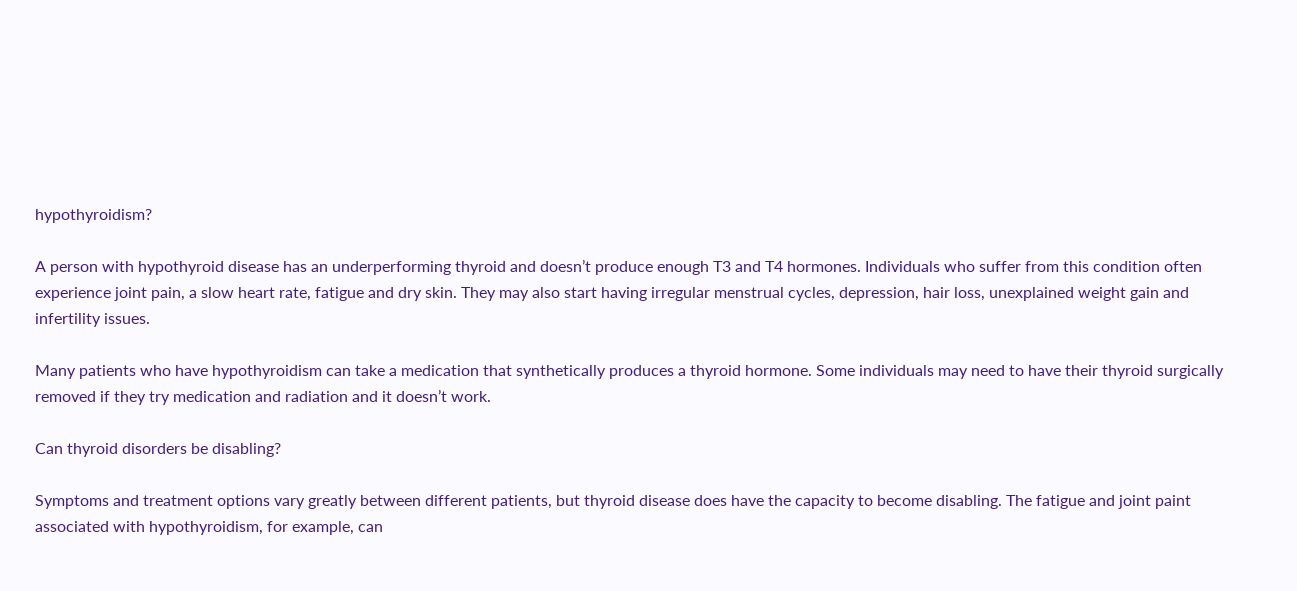hypothyroidism?

A person with hypothyroid disease has an underperforming thyroid and doesn’t produce enough T3 and T4 hormones. Individuals who suffer from this condition often experience joint pain, a slow heart rate, fatigue and dry skin. They may also start having irregular menstrual cycles, depression, hair loss, unexplained weight gain and infertility issues.

Many patients who have hypothyroidism can take a medication that synthetically produces a thyroid hormone. Some individuals may need to have their thyroid surgically removed if they try medication and radiation and it doesn’t work.

Can thyroid disorders be disabling?

Symptoms and treatment options vary greatly between different patients, but thyroid disease does have the capacity to become disabling. The fatigue and joint paint associated with hypothyroidism, for example, can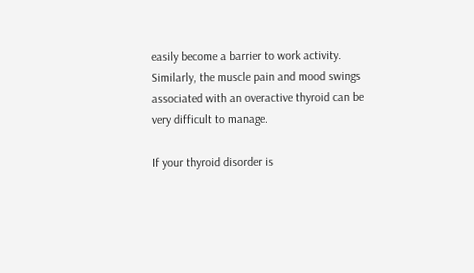easily become a barrier to work activity. Similarly, the muscle pain and mood swings associated with an overactive thyroid can be very difficult to manage.

If your thyroid disorder is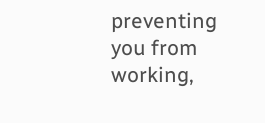preventing you from working,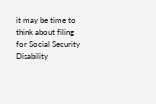it may be time to think about filing for Social Security Disability